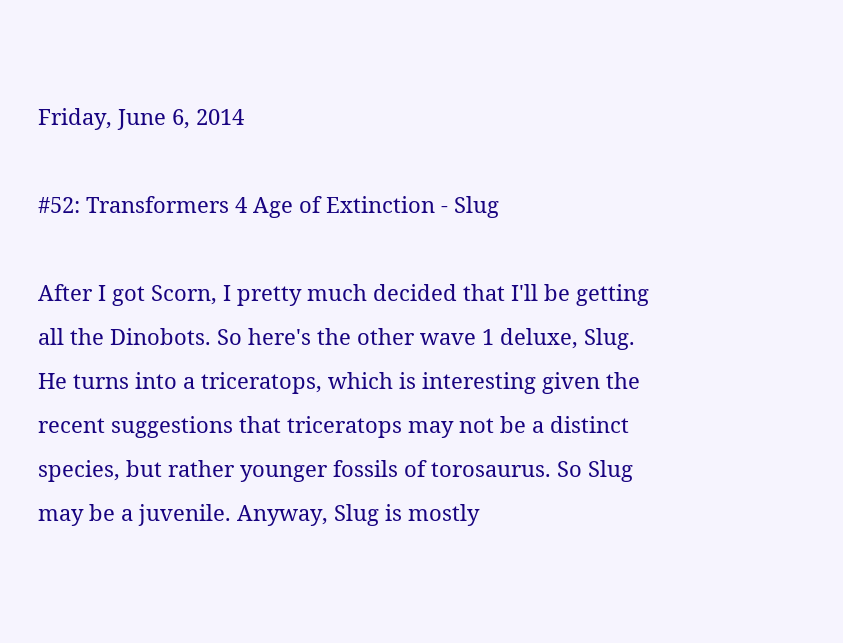Friday, June 6, 2014

#52: Transformers 4 Age of Extinction - Slug

After I got Scorn, I pretty much decided that I'll be getting all the Dinobots. So here's the other wave 1 deluxe, Slug. He turns into a triceratops, which is interesting given the recent suggestions that triceratops may not be a distinct species, but rather younger fossils of torosaurus. So Slug may be a juvenile. Anyway, Slug is mostly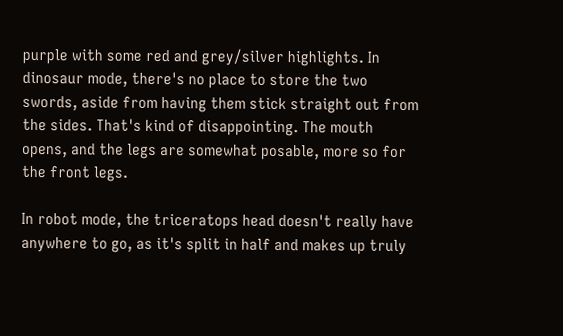purple with some red and grey/silver highlights. In dinosaur mode, there's no place to store the two swords, aside from having them stick straight out from the sides. That's kind of disappointing. The mouth opens, and the legs are somewhat posable, more so for the front legs.

In robot mode, the triceratops head doesn't really have anywhere to go, as it's split in half and makes up truly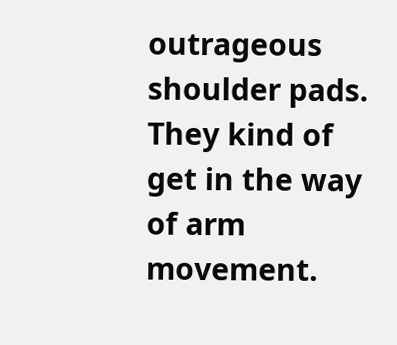outrageous shoulder pads. They kind of get in the way of arm movement.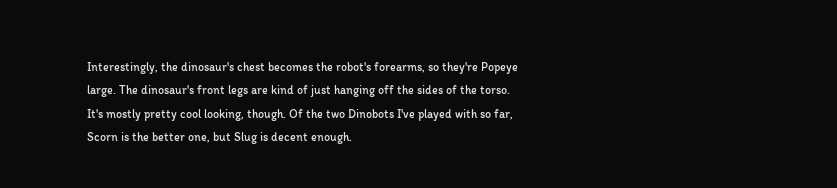Interestingly, the dinosaur's chest becomes the robot's forearms, so they're Popeye large. The dinosaur's front legs are kind of just hanging off the sides of the torso. It's mostly pretty cool looking, though. Of the two Dinobots I've played with so far, Scorn is the better one, but Slug is decent enough.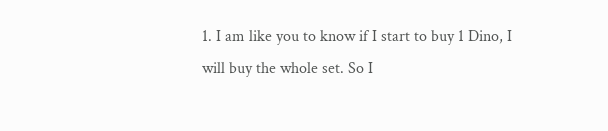1. I am like you to know if I start to buy 1 Dino, I will buy the whole set. So I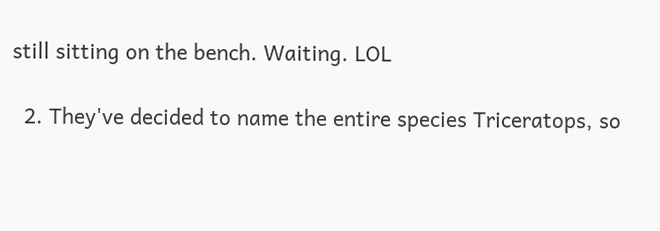still sitting on the bench. Waiting. LOL

  2. They've decided to name the entire species Triceratops, so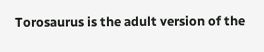Torosaurus is the adult version of the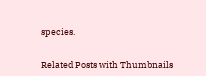species.


Related Posts with Thumbnails